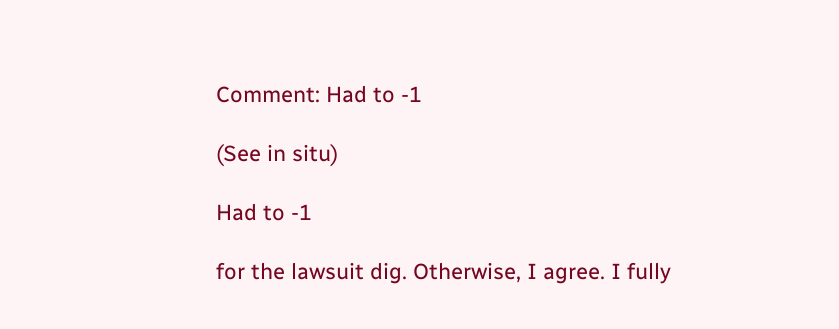Comment: Had to -1

(See in situ)

Had to -1

for the lawsuit dig. Otherwise, I agree. I fully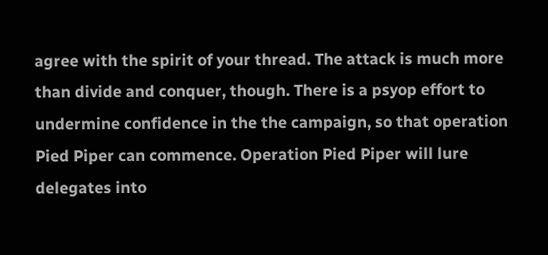agree with the spirit of your thread. The attack is much more than divide and conquer, though. There is a psyop effort to undermine confidence in the the campaign, so that operation Pied Piper can commence. Operation Pied Piper will lure delegates into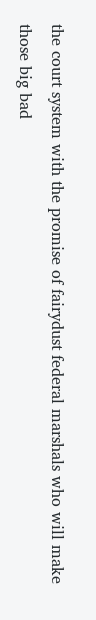the court system with the promise of fairydust federal marshals who will make those big bad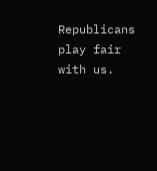Republicans play fair with us.